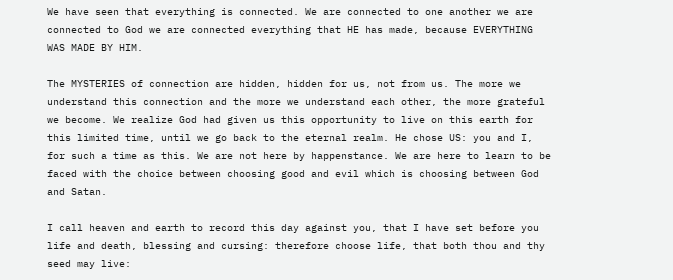We have seen that everything is connected. We are connected to one another we are connected to God we are connected everything that HE has made, because EVERYTHING WAS MADE BY HIM.

The MYSTERIES of connection are hidden, hidden for us, not from us. The more we understand this connection and the more we understand each other, the more grateful we become. We realize God had given us this opportunity to live on this earth for this limited time, until we go back to the eternal realm. He chose US: you and I, for such a time as this. We are not here by happenstance. We are here to learn to be faced with the choice between choosing good and evil which is choosing between God and Satan.

I call heaven and earth to record this day against you, that I have set before you life and death, blessing and cursing: therefore choose life, that both thou and thy seed may live: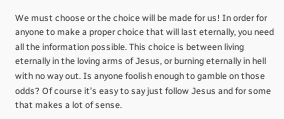We must choose or the choice will be made for us! In order for anyone to make a proper choice that will last eternally, you need all the information possible. This choice is between living eternally in the loving arms of Jesus, or burning eternally in hell with no way out. Is anyone foolish enough to gamble on those odds? Of course it’s easy to say just follow Jesus and for some that makes a lot of sense.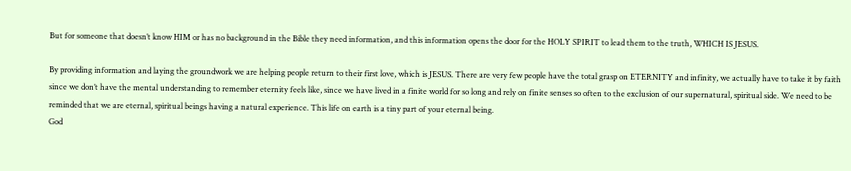But for someone that doesn’t know HIM or has no background in the Bible they need information, and this information opens the door for the HOLY SPIRIT to lead them to the truth, WHICH IS JESUS.

By providing information and laying the groundwork we are helping people return to their first love, which is JESUS. There are very few people have the total grasp on ETERNITY and infinity, we actually have to take it by faith since we don’t have the mental understanding to remember eternity feels like, since we have lived in a finite world for so long and rely on finite senses so often to the exclusion of our supernatural, spiritual side. We need to be reminded that we are eternal, spiritual beings having a natural experience. This life on earth is a tiny part of your eternal being.
God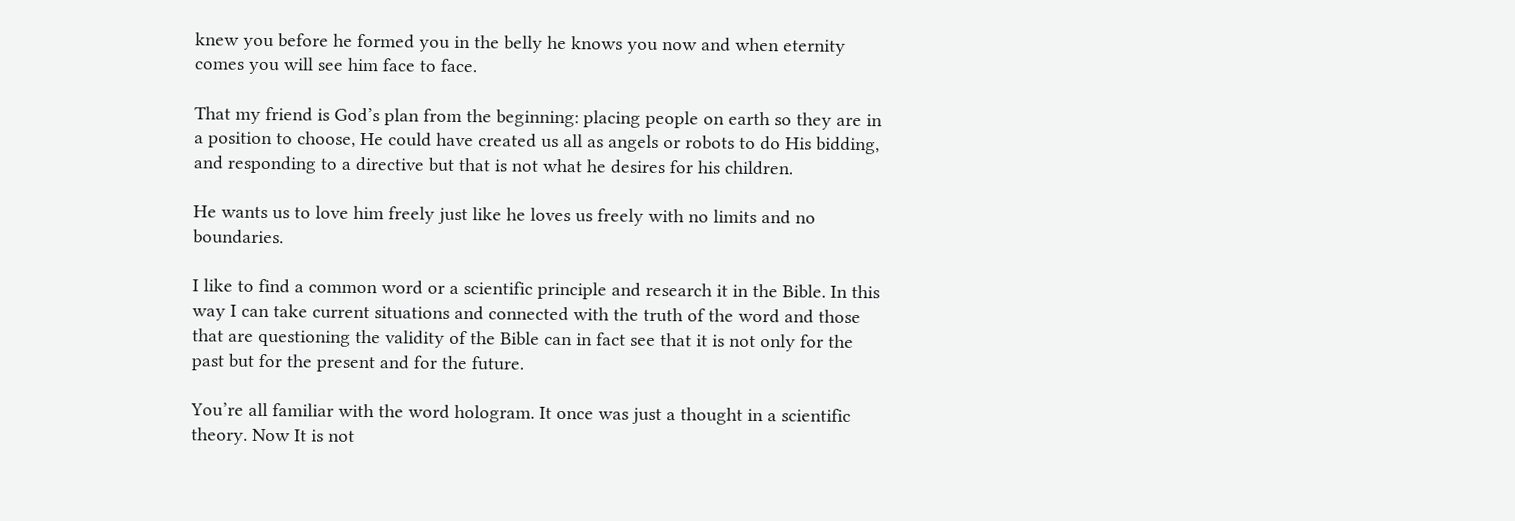knew you before he formed you in the belly he knows you now and when eternity comes you will see him face to face.

That my friend is God’s plan from the beginning: placing people on earth so they are in a position to choose, He could have created us all as angels or robots to do His bidding, and responding to a directive but that is not what he desires for his children.

He wants us to love him freely just like he loves us freely with no limits and no boundaries.

I like to find a common word or a scientific principle and research it in the Bible. In this way I can take current situations and connected with the truth of the word and those that are questioning the validity of the Bible can in fact see that it is not only for the past but for the present and for the future.

You’re all familiar with the word hologram. It once was just a thought in a scientific theory. Now It is not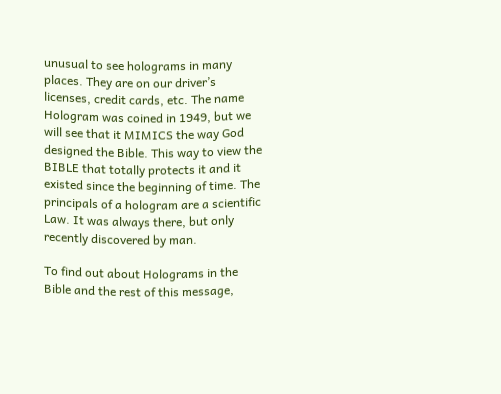unusual to see holograms in many places. They are on our driver’s licenses, credit cards, etc. The name Hologram was coined in 1949, but we will see that it MIMICS the way God designed the Bible. This way to view the BIBLE that totally protects it and it existed since the beginning of time. The principals of a hologram are a scientific Law. It was always there, but only recently discovered by man.

To find out about Holograms in the Bible and the rest of this message,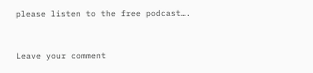please listen to the free podcast….


Leave your comment